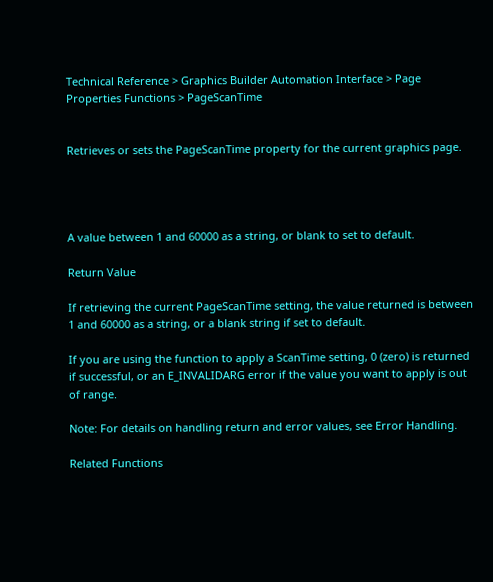Technical Reference > Graphics Builder Automation Interface > Page Properties Functions > PageScanTime


Retrieves or sets the PageScanTime property for the current graphics page.




A value between 1 and 60000 as a string, or blank to set to default.

Return Value

If retrieving the current PageScanTime setting, the value returned is between 1 and 60000 as a string, or a blank string if set to default.

If you are using the function to apply a ScanTime setting, 0 (zero) is returned if successful, or an E_INVALIDARG error if the value you want to apply is out of range.

Note: For details on handling return and error values, see Error Handling.

Related Functions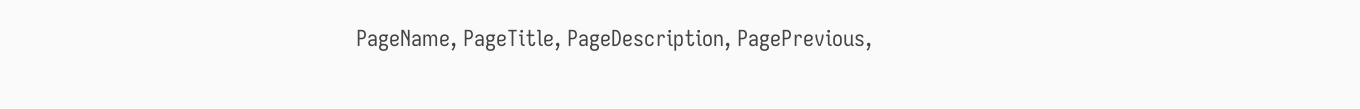PageName, PageTitle, PageDescription, PagePrevious,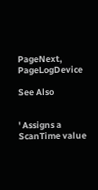PageNext, PageLogDevice

See Also


' Assigns a ScanTime value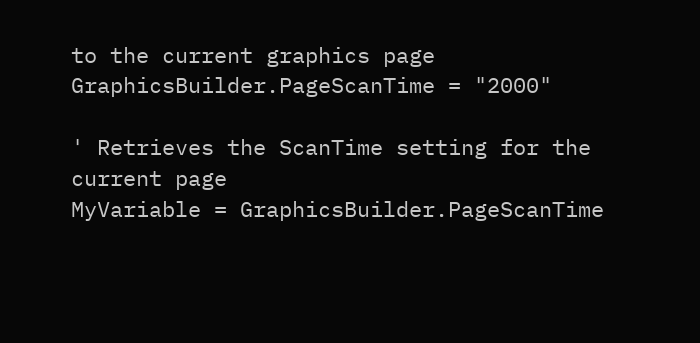to the current graphics page
GraphicsBuilder.PageScanTime = "2000"

' Retrieves the ScanTime setting for the current page
MyVariable = GraphicsBuilder.PageScanTime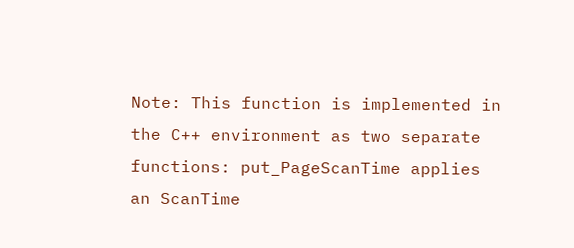Note: This function is implemented in the C++ environment as two separate functions: put_PageScanTime applies an ScanTime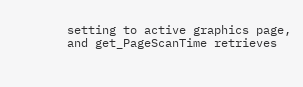setting to active graphics page, and get_PageScanTime retrieves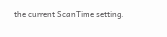the current ScanTime setting.